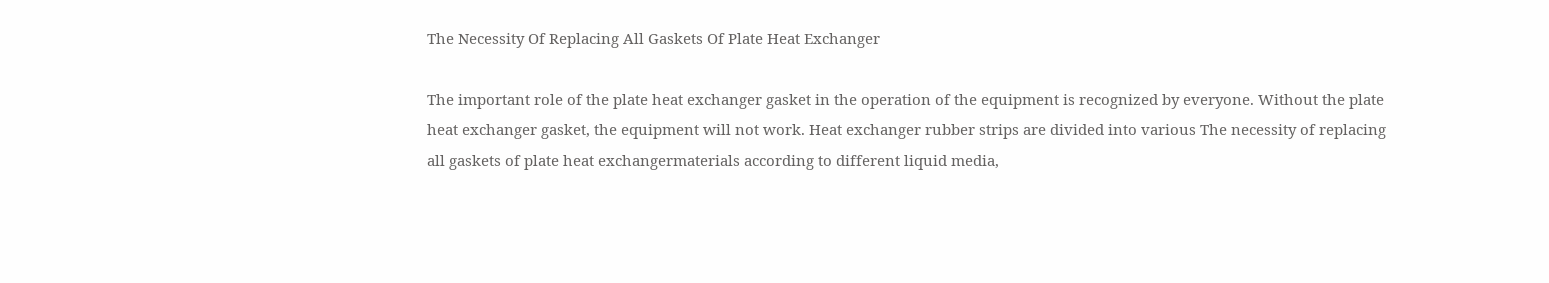The Necessity Of Replacing All Gaskets Of Plate Heat Exchanger

The important role of the plate heat exchanger gasket in the operation of the equipment is recognized by everyone. Without the plate heat exchanger gasket, the equipment will not work. Heat exchanger rubber strips are divided into various The necessity of replacing all gaskets of plate heat exchangermaterials according to different liquid media,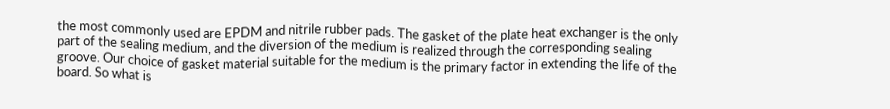the most commonly used are EPDM and nitrile rubber pads. The gasket of the plate heat exchanger is the only part of the sealing medium, and the diversion of the medium is realized through the corresponding sealing groove. Our choice of gasket material suitable for the medium is the primary factor in extending the life of the board. So what is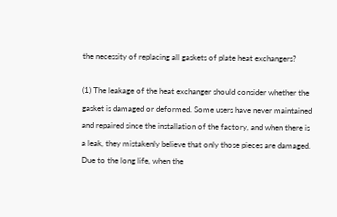the necessity of replacing all gaskets of plate heat exchangers?

(1) The leakage of the heat exchanger should consider whether the gasket is damaged or deformed. Some users have never maintained and repaired since the installation of the factory, and when there is a leak, they mistakenly believe that only those pieces are damaged. Due to the long life, when the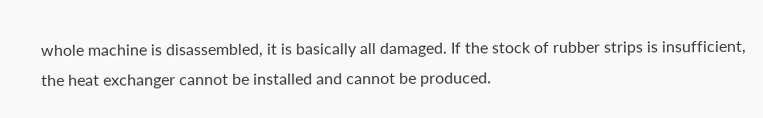whole machine is disassembled, it is basically all damaged. If the stock of rubber strips is insufficient, the heat exchanger cannot be installed and cannot be produced.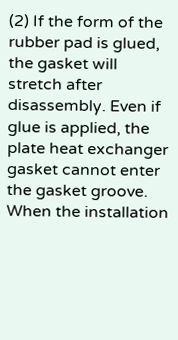(2) If the form of the rubber pad is glued, the gasket will stretch after disassembly. Even if glue is applied, the plate heat exchanger gasket cannot enter the gasket groove. When the installation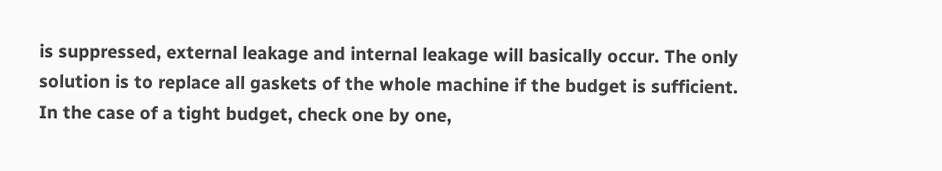is suppressed, external leakage and internal leakage will basically occur. The only solution is to replace all gaskets of the whole machine if the budget is sufficient. In the case of a tight budget, check one by one,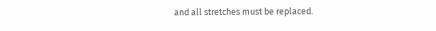and all stretches must be replaced.